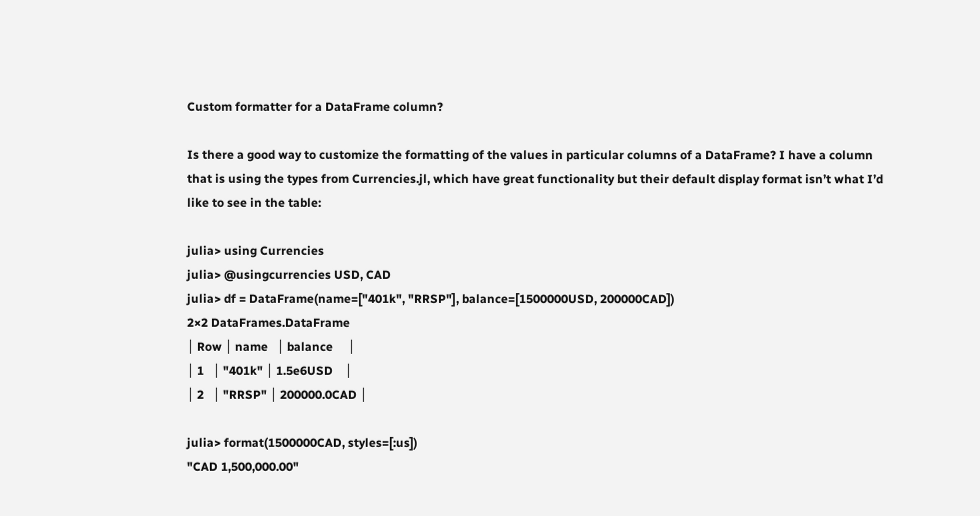Custom formatter for a DataFrame column?

Is there a good way to customize the formatting of the values in particular columns of a DataFrame? I have a column that is using the types from Currencies.jl, which have great functionality but their default display format isn’t what I’d like to see in the table:

julia> using Currencies
julia> @usingcurrencies USD, CAD
julia> df = DataFrame(name=["401k", "RRSP"], balance=[1500000USD, 200000CAD])
2×2 DataFrames.DataFrame
│ Row │ name   │ balance     │
│ 1   │ "401k" │ 1.5e6USD    │
│ 2   │ "RRSP" │ 200000.0CAD │

julia> format(1500000CAD, styles=[:us])
"CAD 1,500,000.00"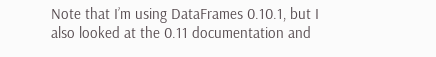Note that I’m using DataFrames 0.10.1, but I also looked at the 0.11 documentation and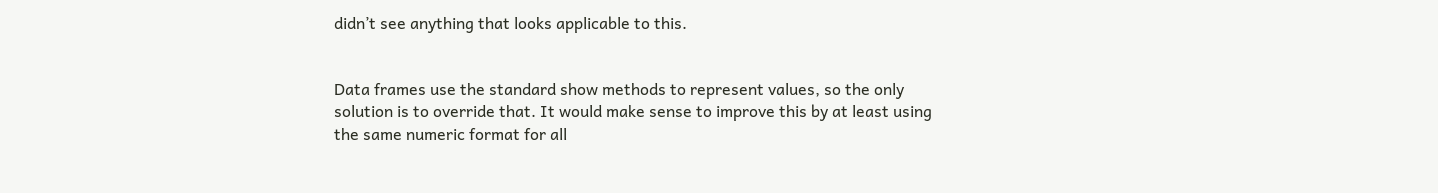didn’t see anything that looks applicable to this.


Data frames use the standard show methods to represent values, so the only solution is to override that. It would make sense to improve this by at least using the same numeric format for all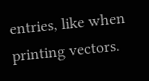entries, like when printing vectors.